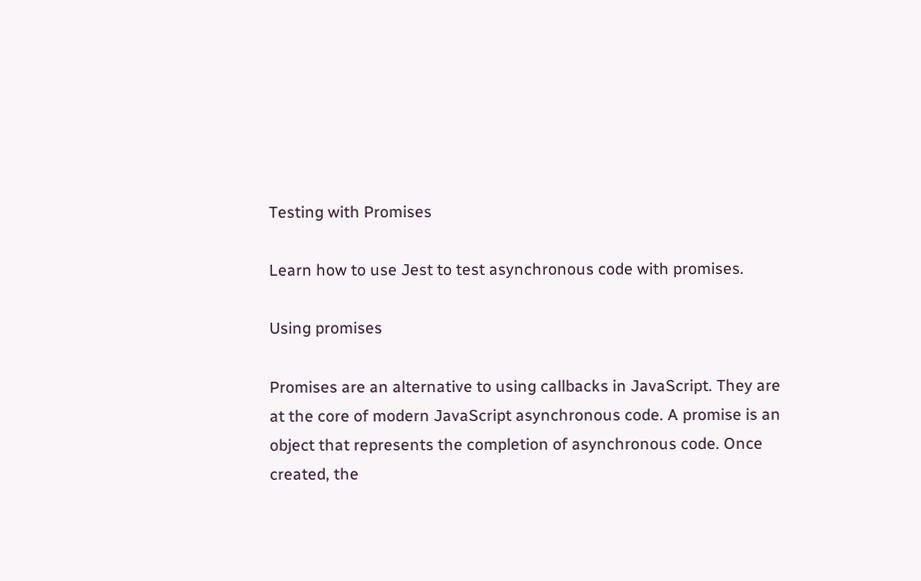Testing with Promises

Learn how to use Jest to test asynchronous code with promises.

Using promises

Promises are an alternative to using callbacks in JavaScript. They are at the core of modern JavaScript asynchronous code. A promise is an object that represents the completion of asynchronous code. Once created, the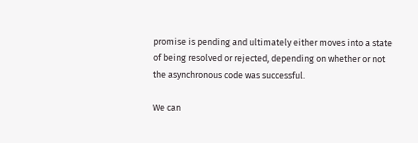promise is pending and ultimately either moves into a state of being resolved or rejected, depending on whether or not the asynchronous code was successful.

We can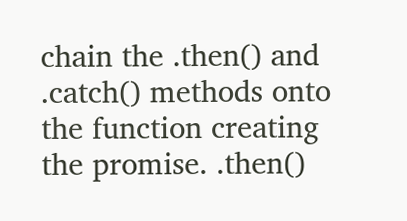chain the .then() and .catch() methods onto the function creating the promise. .then()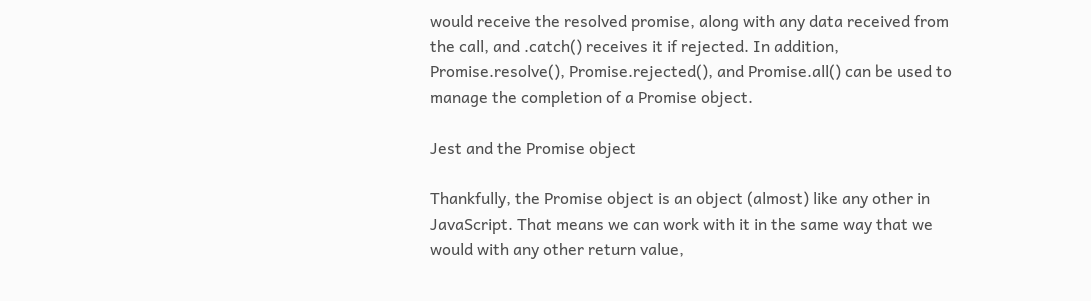would receive the resolved promise, along with any data received from the call, and .catch() receives it if rejected. In addition, Promise.resolve(), Promise.rejected(), and Promise.all() can be used to manage the completion of a Promise object.

Jest and the Promise object

Thankfully, the Promise object is an object (almost) like any other in JavaScript. That means we can work with it in the same way that we would with any other return value,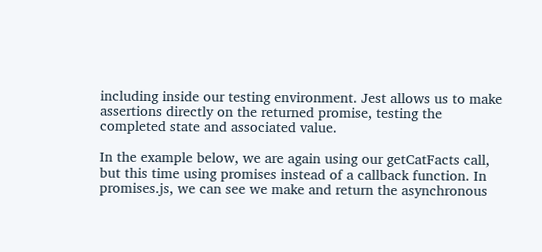including inside our testing environment. Jest allows us to make assertions directly on the returned promise, testing the completed state and associated value.

In the example below, we are again using our getCatFacts call, but this time using promises instead of a callback function. In promises.js, we can see we make and return the asynchronous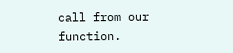call from our function.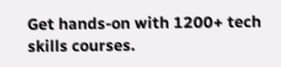Get hands-on with 1200+ tech skills courses.